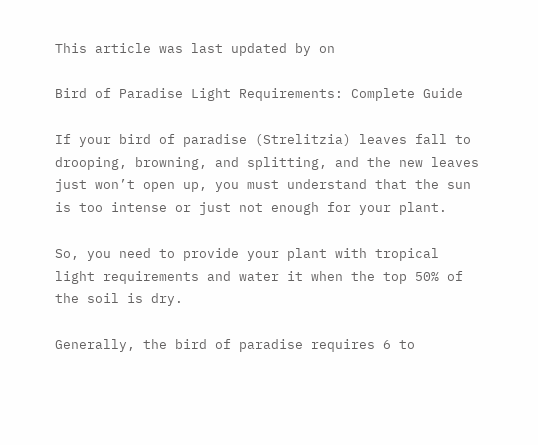This article was last updated by on

Bird of Paradise Light Requirements: Complete Guide

If your bird of paradise (Strelitzia) leaves fall to drooping, browning, and splitting, and the new leaves just won’t open up, you must understand that the sun is too intense or just not enough for your plant.

So, you need to provide your plant with tropical light requirements and water it when the top 50% of the soil is dry.

Generally, the bird of paradise requires 6 to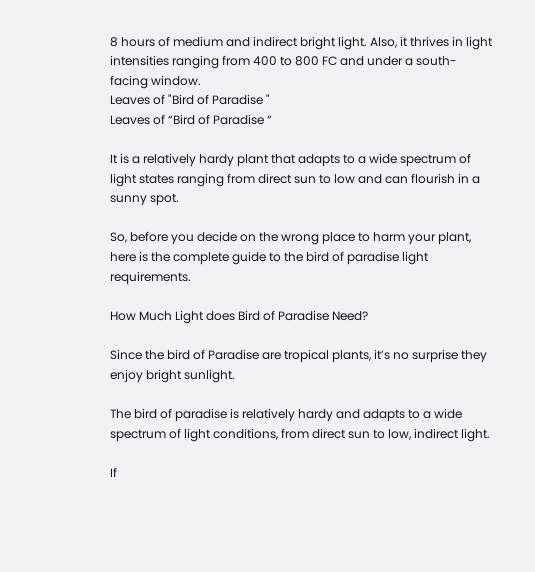8 hours of medium and indirect bright light. Also, it thrives in light intensities ranging from 400 to 800 FC and under a south-facing window.
Leaves of "Bird of Paradise "
Leaves of “Bird of Paradise “

It is a relatively hardy plant that adapts to a wide spectrum of light states ranging from direct sun to low and can flourish in a sunny spot.

So, before you decide on the wrong place to harm your plant, here is the complete guide to the bird of paradise light requirements.

How Much Light does Bird of Paradise Need?

Since the bird of Paradise are tropical plants, it’s no surprise they enjoy bright sunlight.

The bird of paradise is relatively hardy and adapts to a wide spectrum of light conditions, from direct sun to low, indirect light.

If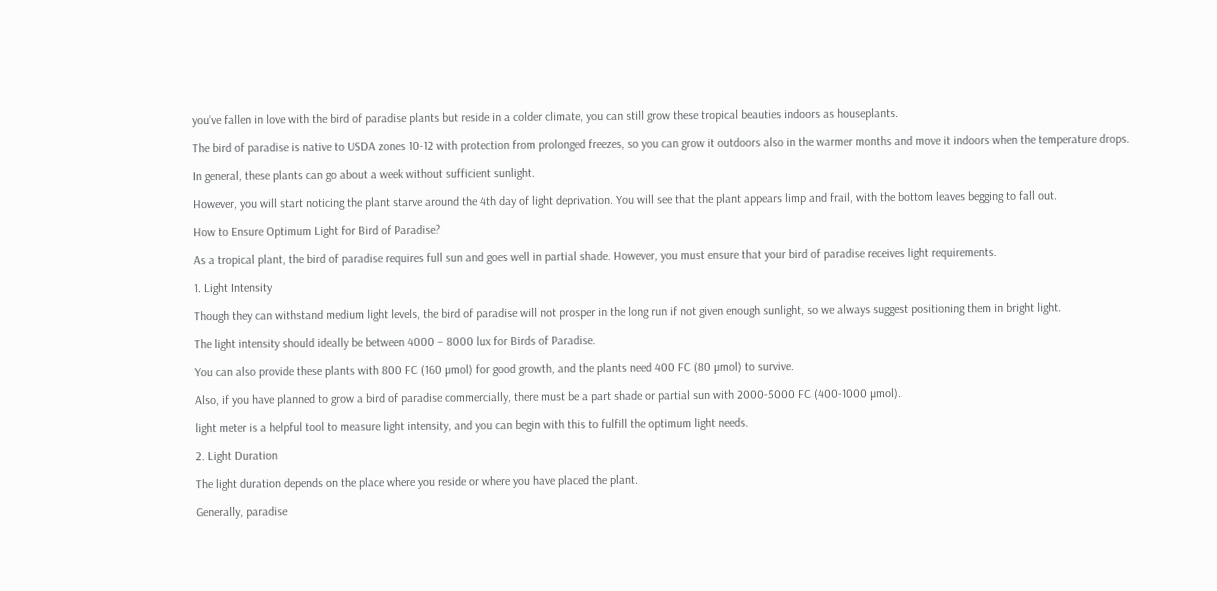you’ve fallen in love with the bird of paradise plants but reside in a colder climate, you can still grow these tropical beauties indoors as houseplants.

The bird of paradise is native to USDA zones 10-12 with protection from prolonged freezes, so you can grow it outdoors also in the warmer months and move it indoors when the temperature drops.

In general, these plants can go about a week without sufficient sunlight.

However, you will start noticing the plant starve around the 4th day of light deprivation. You will see that the plant appears limp and frail, with the bottom leaves begging to fall out.

How to Ensure Optimum Light for Bird of Paradise?

As a tropical plant, the bird of paradise requires full sun and goes well in partial shade. However, you must ensure that your bird of paradise receives light requirements.

1. Light Intensity

Though they can withstand medium light levels, the bird of paradise will not prosper in the long run if not given enough sunlight, so we always suggest positioning them in bright light.

The light intensity should ideally be between 4000 – 8000 lux for Birds of Paradise.

You can also provide these plants with 800 FC (160 µmol) for good growth, and the plants need 400 FC (80 µmol) to survive.

Also, if you have planned to grow a bird of paradise commercially, there must be a part shade or partial sun with 2000-5000 FC (400-1000 µmol).

light meter is a helpful tool to measure light intensity, and you can begin with this to fulfill the optimum light needs.

2. Light Duration

The light duration depends on the place where you reside or where you have placed the plant.

Generally, paradise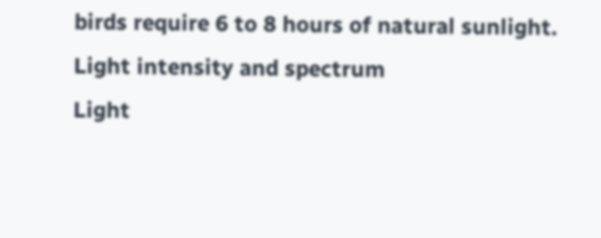birds require 6 to 8 hours of natural sunlight.
Light intensity and spectrum
Light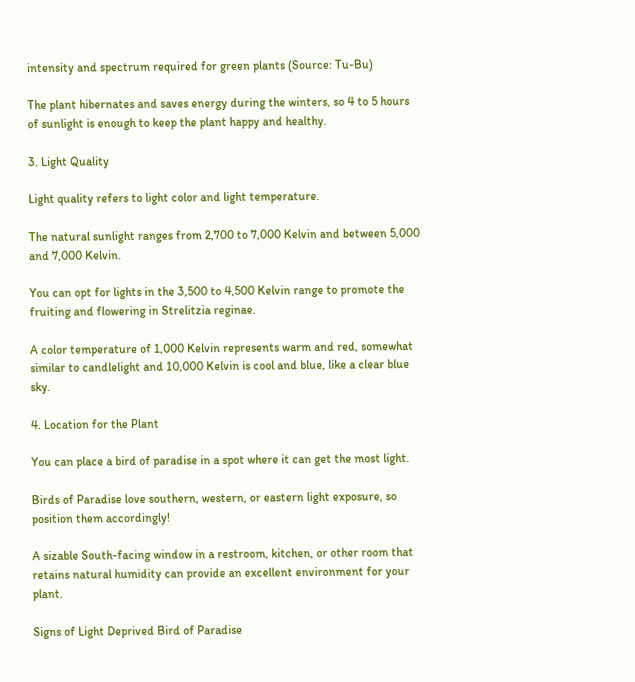intensity and spectrum required for green plants (Source: Tu-Bu)

The plant hibernates and saves energy during the winters, so 4 to 5 hours of sunlight is enough to keep the plant happy and healthy.

3. Light Quality

Light quality refers to light color and light temperature.

The natural sunlight ranges from 2,700 to 7,000 Kelvin and between 5,000 and 7,000 Kelvin.

You can opt for lights in the 3,500 to 4,500 Kelvin range to promote the fruiting and flowering in Strelitzia reginae.

A color temperature of 1,000 Kelvin represents warm and red, somewhat similar to candlelight and 10,000 Kelvin is cool and blue, like a clear blue sky.

4. Location for the Plant

You can place a bird of paradise in a spot where it can get the most light.

Birds of Paradise love southern, western, or eastern light exposure, so position them accordingly!

A sizable South-facing window in a restroom, kitchen, or other room that retains natural humidity can provide an excellent environment for your plant.

Signs of Light Deprived Bird of Paradise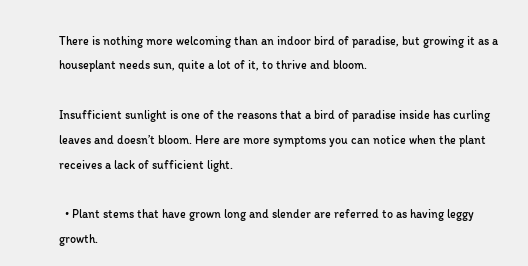There is nothing more welcoming than an indoor bird of paradise, but growing it as a houseplant needs sun, quite a lot of it, to thrive and bloom.

Insufficient sunlight is one of the reasons that a bird of paradise inside has curling leaves and doesn’t bloom. Here are more symptoms you can notice when the plant receives a lack of sufficient light.

  • Plant stems that have grown long and slender are referred to as having leggy growth.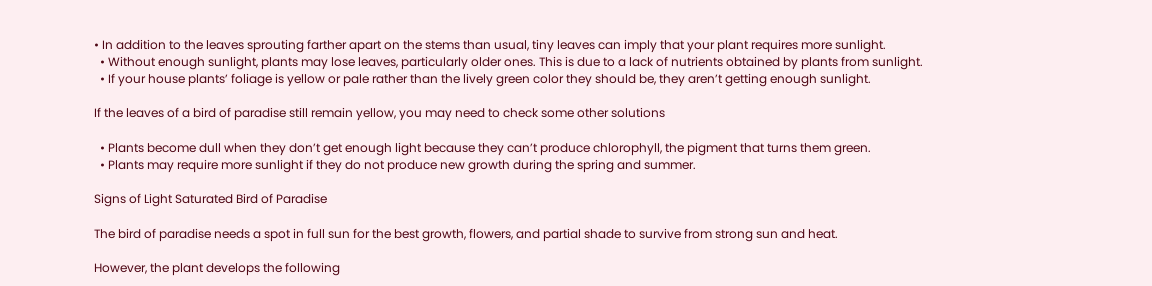• In addition to the leaves sprouting farther apart on the stems than usual, tiny leaves can imply that your plant requires more sunlight.
  • Without enough sunlight, plants may lose leaves, particularly older ones. This is due to a lack of nutrients obtained by plants from sunlight.
  • If your house plants’ foliage is yellow or pale rather than the lively green color they should be, they aren’t getting enough sunlight.

If the leaves of a bird of paradise still remain yellow, you may need to check some other solutions

  • Plants become dull when they don’t get enough light because they can’t produce chlorophyll, the pigment that turns them green.
  • Plants may require more sunlight if they do not produce new growth during the spring and summer.

Signs of Light Saturated Bird of Paradise

The bird of paradise needs a spot in full sun for the best growth, flowers, and partial shade to survive from strong sun and heat.

However, the plant develops the following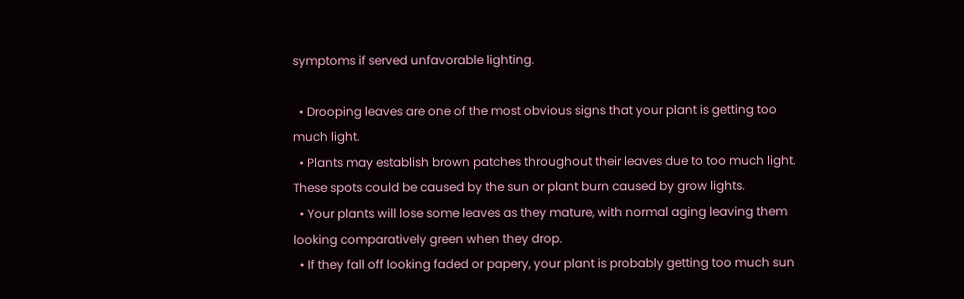symptoms if served unfavorable lighting.

  • Drooping leaves are one of the most obvious signs that your plant is getting too much light.
  • Plants may establish brown patches throughout their leaves due to too much light. These spots could be caused by the sun or plant burn caused by grow lights.
  • Your plants will lose some leaves as they mature, with normal aging leaving them looking comparatively green when they drop.
  • If they fall off looking faded or papery, your plant is probably getting too much sun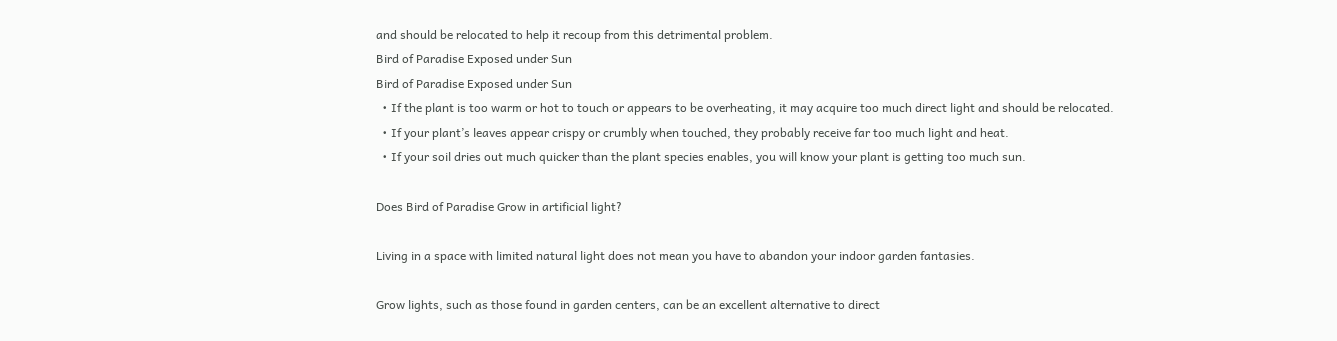and should be relocated to help it recoup from this detrimental problem.
Bird of Paradise Exposed under Sun
Bird of Paradise Exposed under Sun
  • If the plant is too warm or hot to touch or appears to be overheating, it may acquire too much direct light and should be relocated.
  • If your plant’s leaves appear crispy or crumbly when touched, they probably receive far too much light and heat.
  • If your soil dries out much quicker than the plant species enables, you will know your plant is getting too much sun.

Does Bird of Paradise Grow in artificial light?

Living in a space with limited natural light does not mean you have to abandon your indoor garden fantasies.

Grow lights, such as those found in garden centers, can be an excellent alternative to direct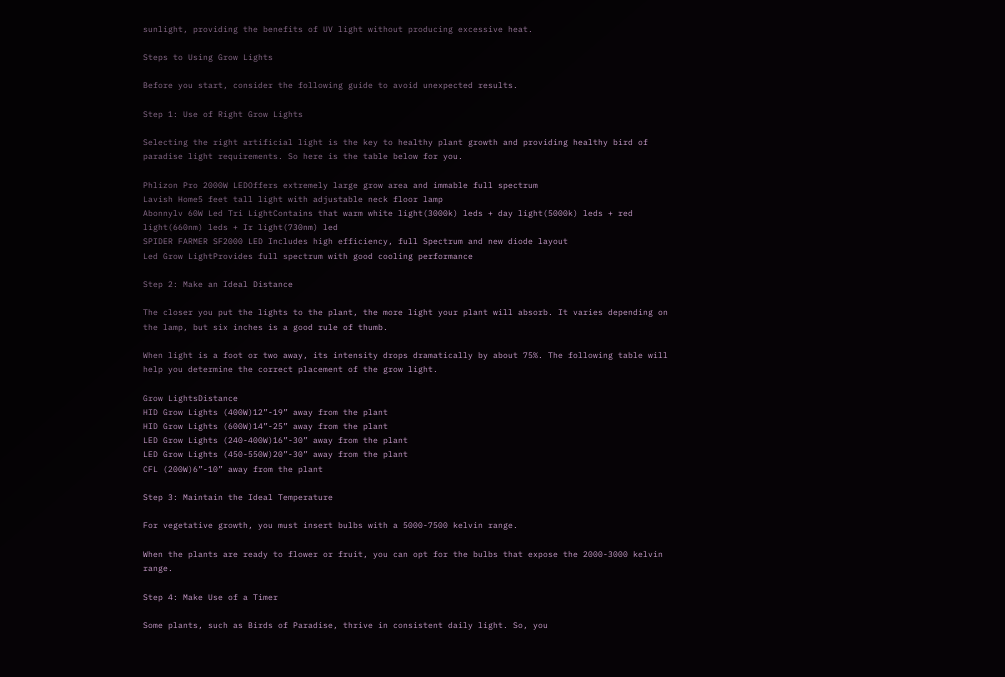sunlight, providing the benefits of UV light without producing excessive heat.

Steps to Using Grow Lights

Before you start, consider the following guide to avoid unexpected results.

Step 1: Use of Right Grow Lights

Selecting the right artificial light is the key to healthy plant growth and providing healthy bird of paradise light requirements. So here is the table below for you.

Phlizon Pro 2000W LEDOffers extremely large grow area and immable full spectrum
Lavish Home5 feet tall light with adjustable neck floor lamp
Abonnylv 60W Led Tri LightContains that warm white light(3000k) leds + day light(5000k) leds + red light(660nm) leds + Ir light(730nm) led
SPIDER FARMER SF2000 LED Includes high efficiency, full Spectrum and new diode layout
Led Grow LightProvides full spectrum with good cooling performance

Step 2: Make an Ideal Distance

The closer you put the lights to the plant, the more light your plant will absorb. It varies depending on the lamp, but six inches is a good rule of thumb.

When light is a foot or two away, its intensity drops dramatically by about 75%. The following table will help you determine the correct placement of the grow light.

Grow LightsDistance
HID Grow Lights (400W)12”-19” away from the plant
HID Grow Lights (600W)14”-25” away from the plant
LED Grow Lights (240-400W)16”-30” away from the plant
LED Grow Lights (450-550W)20”-30” away from the plant
CFL (200W)6”-10” away from the plant

Step 3: Maintain the Ideal Temperature

For vegetative growth, you must insert bulbs with a 5000-7500 kelvin range.

When the plants are ready to flower or fruit, you can opt for the bulbs that expose the 2000-3000 kelvin range.

Step 4: Make Use of a Timer

Some plants, such as Birds of Paradise, thrive in consistent daily light. So, you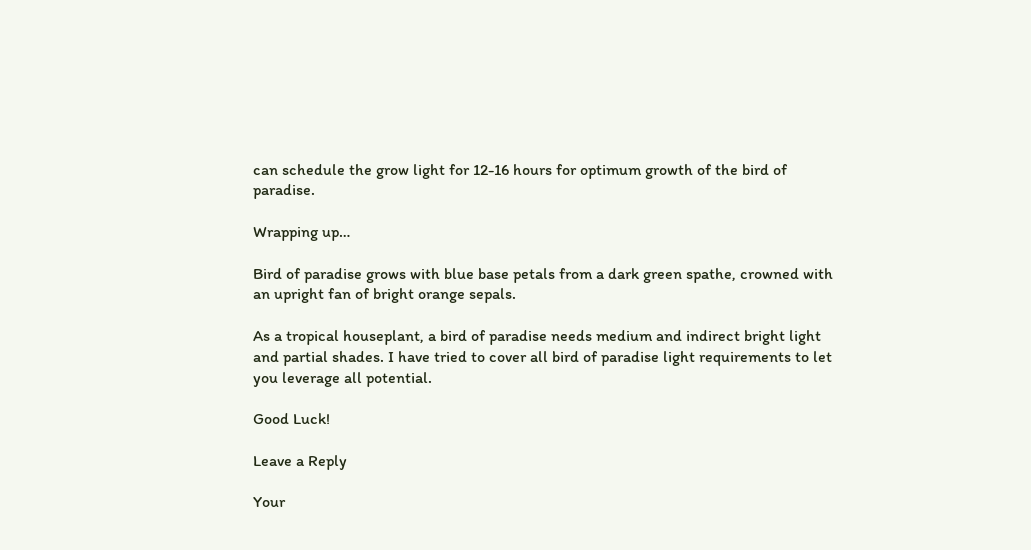can schedule the grow light for 12-16 hours for optimum growth of the bird of paradise.

Wrapping up…

Bird of paradise grows with blue base petals from a dark green spathe, crowned with an upright fan of bright orange sepals.

As a tropical houseplant, a bird of paradise needs medium and indirect bright light and partial shades. I have tried to cover all bird of paradise light requirements to let you leverage all potential.

Good Luck!

Leave a Reply

Your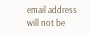email address will not be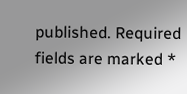published. Required fields are marked *